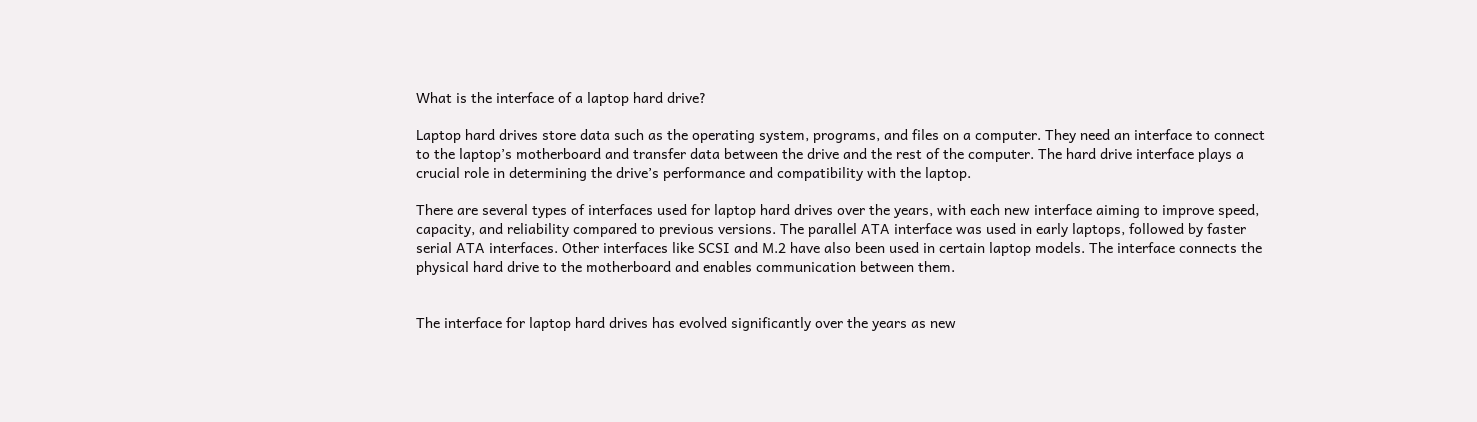What is the interface of a laptop hard drive?

Laptop hard drives store data such as the operating system, programs, and files on a computer. They need an interface to connect to the laptop’s motherboard and transfer data between the drive and the rest of the computer. The hard drive interface plays a crucial role in determining the drive’s performance and compatibility with the laptop.

There are several types of interfaces used for laptop hard drives over the years, with each new interface aiming to improve speed, capacity, and reliability compared to previous versions. The parallel ATA interface was used in early laptops, followed by faster serial ATA interfaces. Other interfaces like SCSI and M.2 have also been used in certain laptop models. The interface connects the physical hard drive to the motherboard and enables communication between them.


The interface for laptop hard drives has evolved significantly over the years as new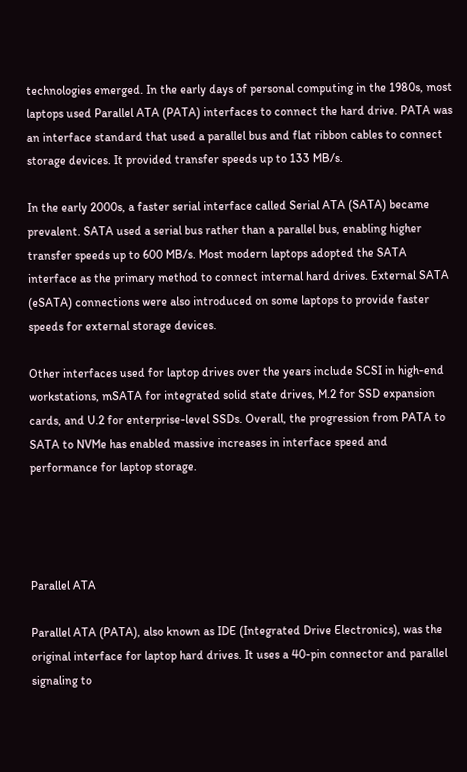technologies emerged. In the early days of personal computing in the 1980s, most laptops used Parallel ATA (PATA) interfaces to connect the hard drive. PATA was an interface standard that used a parallel bus and flat ribbon cables to connect storage devices. It provided transfer speeds up to 133 MB/s.

In the early 2000s, a faster serial interface called Serial ATA (SATA) became prevalent. SATA used a serial bus rather than a parallel bus, enabling higher transfer speeds up to 600 MB/s. Most modern laptops adopted the SATA interface as the primary method to connect internal hard drives. External SATA (eSATA) connections were also introduced on some laptops to provide faster speeds for external storage devices.

Other interfaces used for laptop drives over the years include SCSI in high-end workstations, mSATA for integrated solid state drives, M.2 for SSD expansion cards, and U.2 for enterprise-level SSDs. Overall, the progression from PATA to SATA to NVMe has enabled massive increases in interface speed and performance for laptop storage.




Parallel ATA

Parallel ATA (PATA), also known as IDE (Integrated Drive Electronics), was the original interface for laptop hard drives. It uses a 40-pin connector and parallel signaling to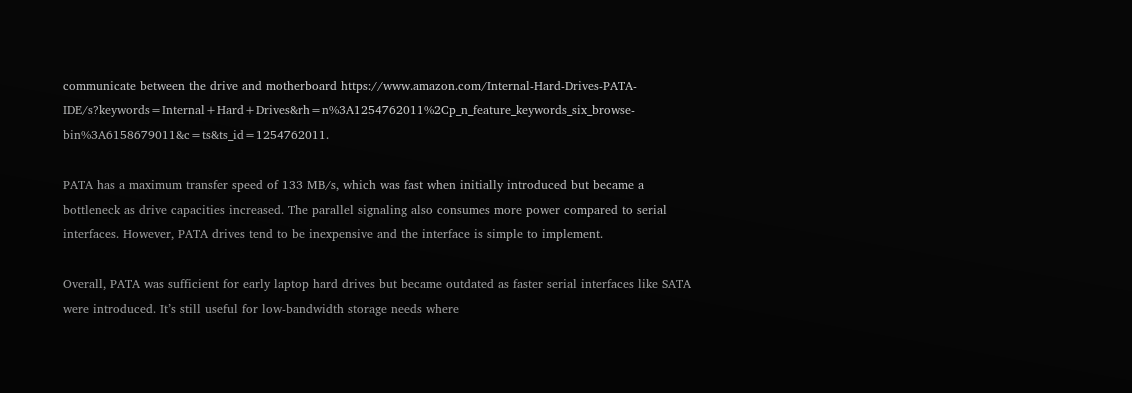communicate between the drive and motherboard https://www.amazon.com/Internal-Hard-Drives-PATA-IDE/s?keywords=Internal+Hard+Drives&rh=n%3A1254762011%2Cp_n_feature_keywords_six_browse-bin%3A6158679011&c=ts&ts_id=1254762011.

PATA has a maximum transfer speed of 133 MB/s, which was fast when initially introduced but became a bottleneck as drive capacities increased. The parallel signaling also consumes more power compared to serial interfaces. However, PATA drives tend to be inexpensive and the interface is simple to implement.

Overall, PATA was sufficient for early laptop hard drives but became outdated as faster serial interfaces like SATA were introduced. It’s still useful for low-bandwidth storage needs where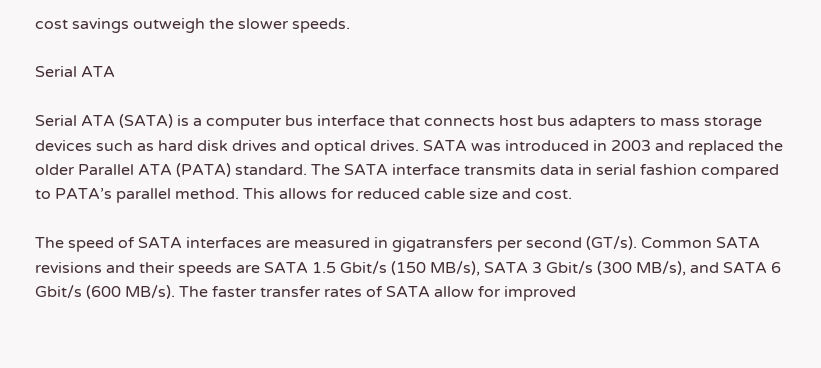cost savings outweigh the slower speeds.

Serial ATA

Serial ATA (SATA) is a computer bus interface that connects host bus adapters to mass storage devices such as hard disk drives and optical drives. SATA was introduced in 2003 and replaced the older Parallel ATA (PATA) standard. The SATA interface transmits data in serial fashion compared to PATA’s parallel method. This allows for reduced cable size and cost.

The speed of SATA interfaces are measured in gigatransfers per second (GT/s). Common SATA revisions and their speeds are SATA 1.5 Gbit/s (150 MB/s), SATA 3 Gbit/s (300 MB/s), and SATA 6 Gbit/s (600 MB/s). The faster transfer rates of SATA allow for improved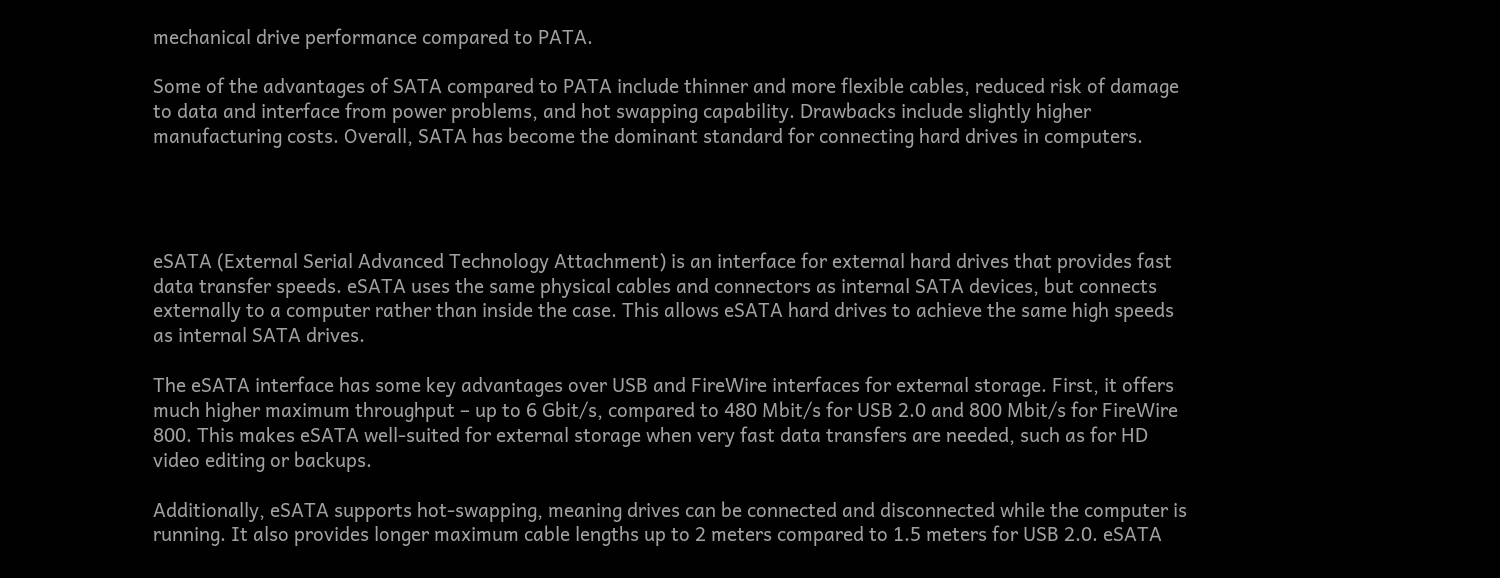mechanical drive performance compared to PATA.

Some of the advantages of SATA compared to PATA include thinner and more flexible cables, reduced risk of damage to data and interface from power problems, and hot swapping capability. Drawbacks include slightly higher manufacturing costs. Overall, SATA has become the dominant standard for connecting hard drives in computers.




eSATA (External Serial Advanced Technology Attachment) is an interface for external hard drives that provides fast data transfer speeds. eSATA uses the same physical cables and connectors as internal SATA devices, but connects externally to a computer rather than inside the case. This allows eSATA hard drives to achieve the same high speeds as internal SATA drives.

The eSATA interface has some key advantages over USB and FireWire interfaces for external storage. First, it offers much higher maximum throughput – up to 6 Gbit/s, compared to 480 Mbit/s for USB 2.0 and 800 Mbit/s for FireWire 800. This makes eSATA well-suited for external storage when very fast data transfers are needed, such as for HD video editing or backups.

Additionally, eSATA supports hot-swapping, meaning drives can be connected and disconnected while the computer is running. It also provides longer maximum cable lengths up to 2 meters compared to 1.5 meters for USB 2.0. eSATA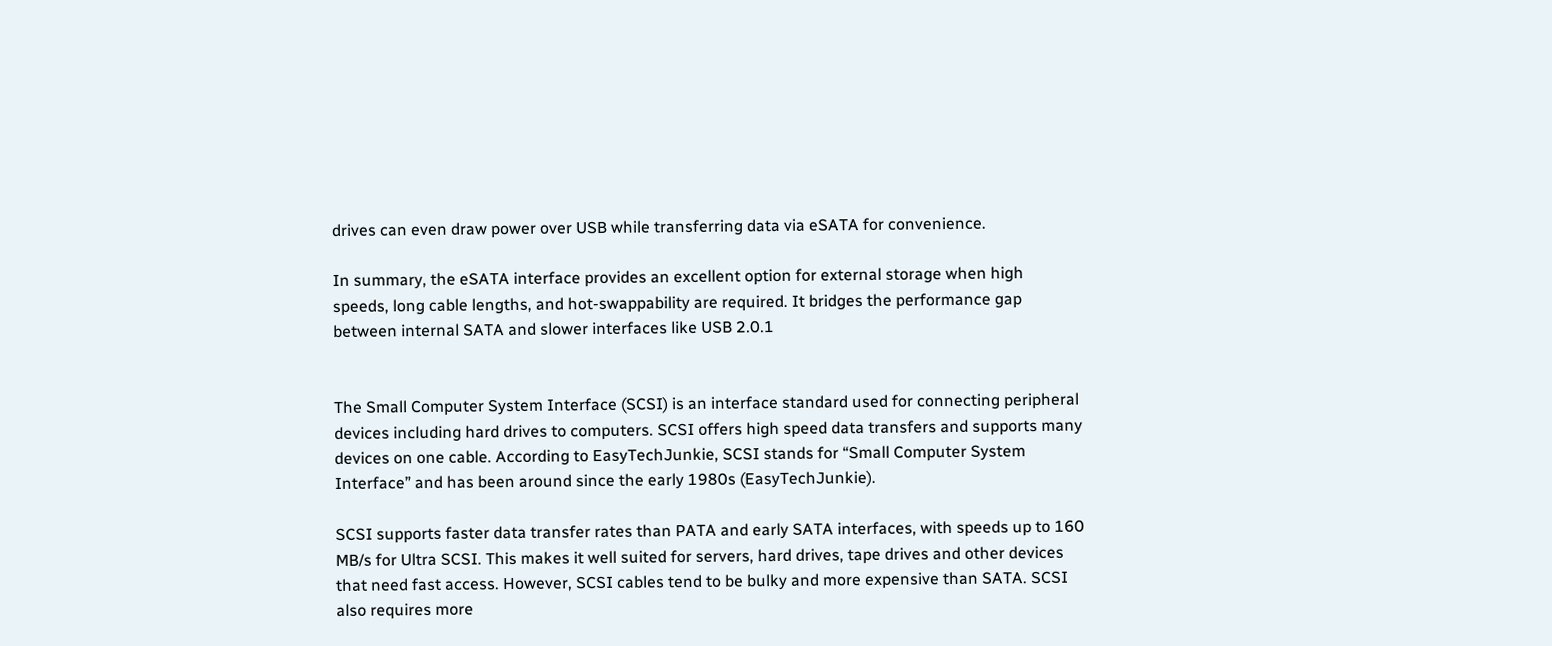drives can even draw power over USB while transferring data via eSATA for convenience.

In summary, the eSATA interface provides an excellent option for external storage when high speeds, long cable lengths, and hot-swappability are required. It bridges the performance gap between internal SATA and slower interfaces like USB 2.0.1


The Small Computer System Interface (SCSI) is an interface standard used for connecting peripheral devices including hard drives to computers. SCSI offers high speed data transfers and supports many devices on one cable. According to EasyTechJunkie, SCSI stands for “Small Computer System Interface” and has been around since the early 1980s (EasyTechJunkie).

SCSI supports faster data transfer rates than PATA and early SATA interfaces, with speeds up to 160 MB/s for Ultra SCSI. This makes it well suited for servers, hard drives, tape drives and other devices that need fast access. However, SCSI cables tend to be bulky and more expensive than SATA. SCSI also requires more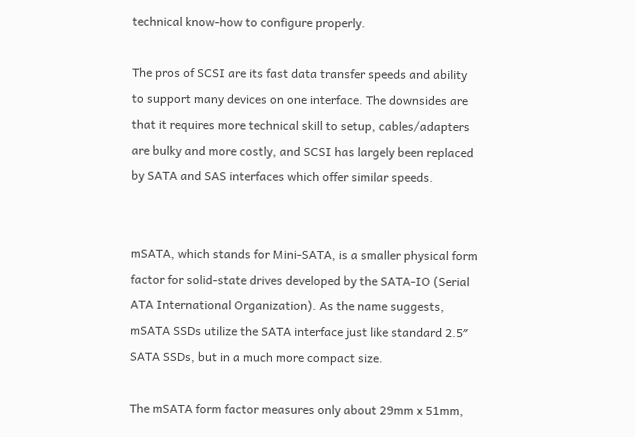technical know-how to configure properly.

The pros of SCSI are its fast data transfer speeds and ability to support many devices on one interface. The downsides are that it requires more technical skill to setup, cables/adapters are bulky and more costly, and SCSI has largely been replaced by SATA and SAS interfaces which offer similar speeds.


mSATA, which stands for Mini-SATA, is a smaller physical form factor for solid-state drives developed by the SATA-IO (Serial ATA International Organization). As the name suggests, mSATA SSDs utilize the SATA interface just like standard 2.5″ SATA SSDs, but in a much more compact size.

The mSATA form factor measures only about 29mm x 51mm,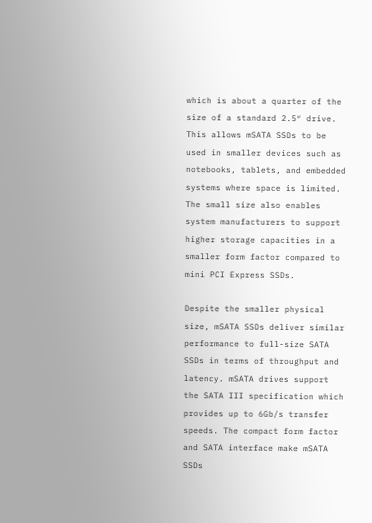which is about a quarter of the size of a standard 2.5″ drive. This allows mSATA SSDs to be used in smaller devices such as notebooks, tablets, and embedded systems where space is limited. The small size also enables system manufacturers to support higher storage capacities in a smaller form factor compared to mini PCI Express SSDs.

Despite the smaller physical size, mSATA SSDs deliver similar performance to full-size SATA SSDs in terms of throughput and latency. mSATA drives support the SATA III specification which provides up to 6Gb/s transfer speeds. The compact form factor and SATA interface make mSATA SSDs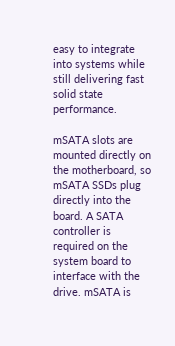easy to integrate into systems while still delivering fast solid state performance.

mSATA slots are mounted directly on the motherboard, so mSATA SSDs plug directly into the board. A SATA controller is required on the system board to interface with the drive. mSATA is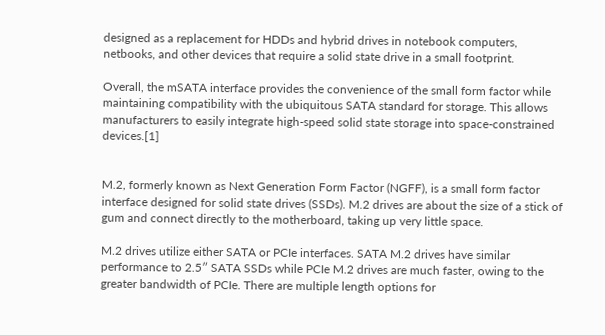designed as a replacement for HDDs and hybrid drives in notebook computers, netbooks, and other devices that require a solid state drive in a small footprint.

Overall, the mSATA interface provides the convenience of the small form factor while maintaining compatibility with the ubiquitous SATA standard for storage. This allows manufacturers to easily integrate high-speed solid state storage into space-constrained devices.[1]


M.2, formerly known as Next Generation Form Factor (NGFF), is a small form factor interface designed for solid state drives (SSDs). M.2 drives are about the size of a stick of gum and connect directly to the motherboard, taking up very little space.

M.2 drives utilize either SATA or PCIe interfaces. SATA M.2 drives have similar performance to 2.5″ SATA SSDs while PCIe M.2 drives are much faster, owing to the greater bandwidth of PCIe. There are multiple length options for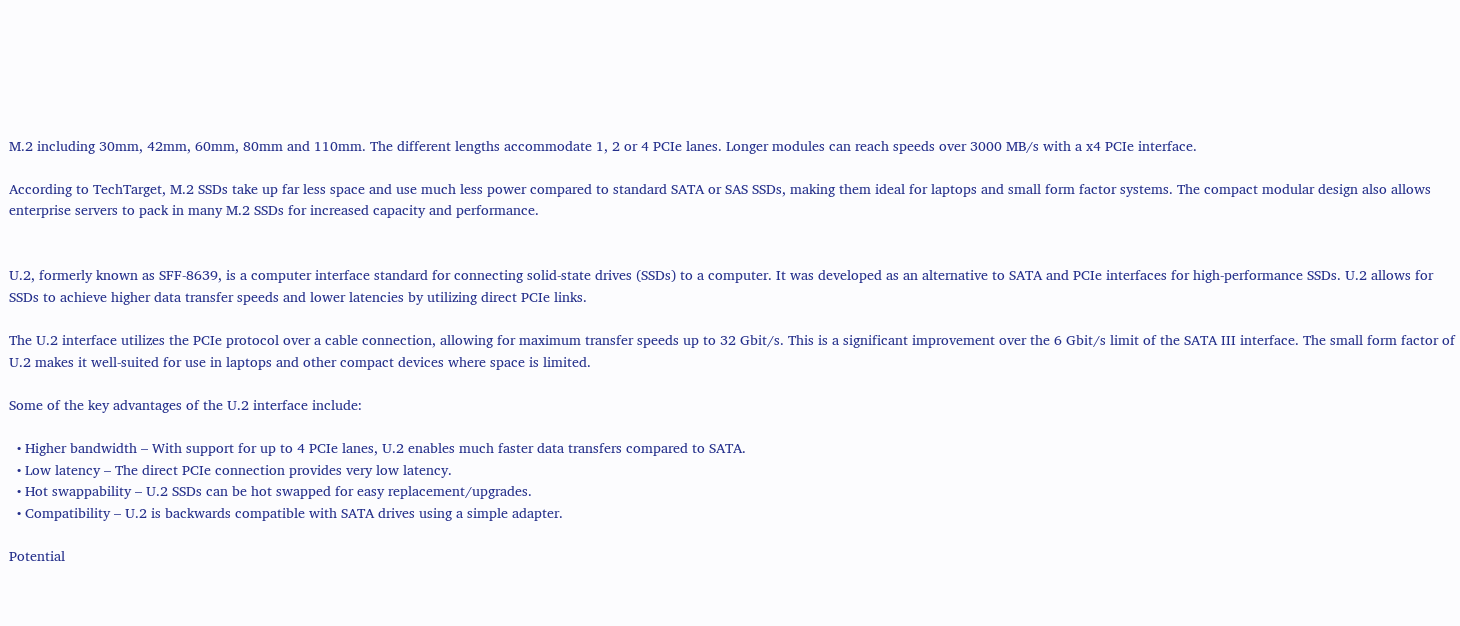M.2 including 30mm, 42mm, 60mm, 80mm and 110mm. The different lengths accommodate 1, 2 or 4 PCIe lanes. Longer modules can reach speeds over 3000 MB/s with a x4 PCIe interface.

According to TechTarget, M.2 SSDs take up far less space and use much less power compared to standard SATA or SAS SSDs, making them ideal for laptops and small form factor systems. The compact modular design also allows enterprise servers to pack in many M.2 SSDs for increased capacity and performance.


U.2, formerly known as SFF-8639, is a computer interface standard for connecting solid-state drives (SSDs) to a computer. It was developed as an alternative to SATA and PCIe interfaces for high-performance SSDs. U.2 allows for SSDs to achieve higher data transfer speeds and lower latencies by utilizing direct PCIe links.

The U.2 interface utilizes the PCIe protocol over a cable connection, allowing for maximum transfer speeds up to 32 Gbit/s. This is a significant improvement over the 6 Gbit/s limit of the SATA III interface. The small form factor of U.2 makes it well-suited for use in laptops and other compact devices where space is limited.

Some of the key advantages of the U.2 interface include:

  • Higher bandwidth – With support for up to 4 PCIe lanes, U.2 enables much faster data transfers compared to SATA.
  • Low latency – The direct PCIe connection provides very low latency.
  • Hot swappability – U.2 SSDs can be hot swapped for easy replacement/upgrades.
  • Compatibility – U.2 is backwards compatible with SATA drives using a simple adapter.

Potential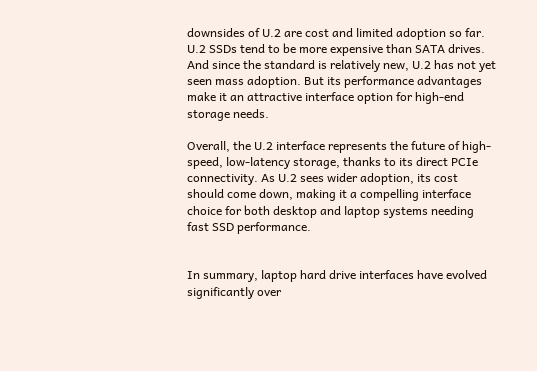downsides of U.2 are cost and limited adoption so far. U.2 SSDs tend to be more expensive than SATA drives. And since the standard is relatively new, U.2 has not yet seen mass adoption. But its performance advantages make it an attractive interface option for high-end storage needs.

Overall, the U.2 interface represents the future of high-speed, low-latency storage, thanks to its direct PCIe connectivity. As U.2 sees wider adoption, its cost should come down, making it a compelling interface choice for both desktop and laptop systems needing fast SSD performance.


In summary, laptop hard drive interfaces have evolved significantly over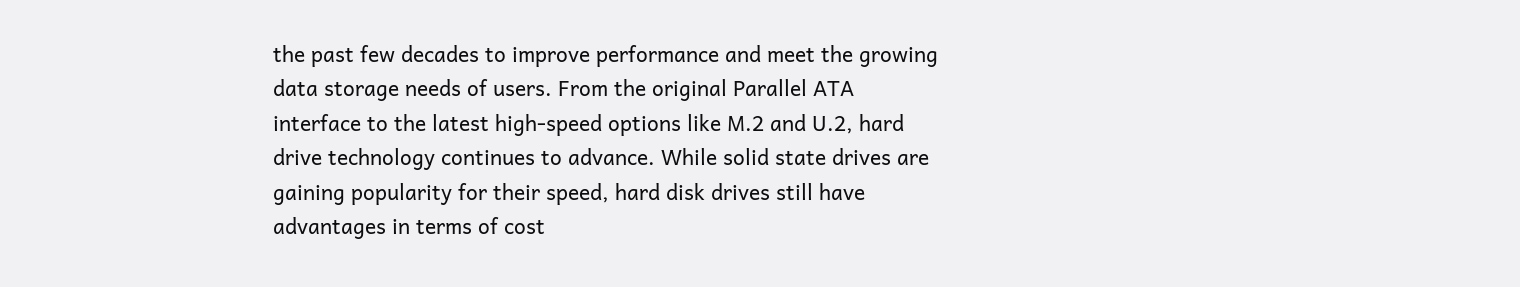the past few decades to improve performance and meet the growing data storage needs of users. From the original Parallel ATA interface to the latest high-speed options like M.2 and U.2, hard drive technology continues to advance. While solid state drives are gaining popularity for their speed, hard disk drives still have advantages in terms of cost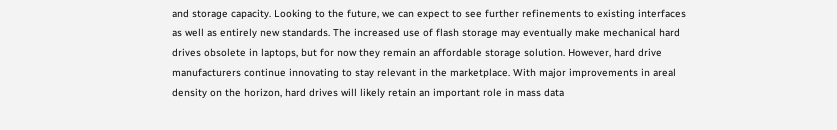and storage capacity. Looking to the future, we can expect to see further refinements to existing interfaces as well as entirely new standards. The increased use of flash storage may eventually make mechanical hard drives obsolete in laptops, but for now they remain an affordable storage solution. However, hard drive manufacturers continue innovating to stay relevant in the marketplace. With major improvements in areal density on the horizon, hard drives will likely retain an important role in mass data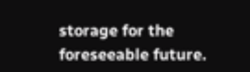storage for the foreseeable future.